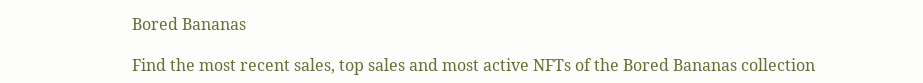Bored Bananas

Find the most recent sales, top sales and most active NFTs of the Bored Bananas collection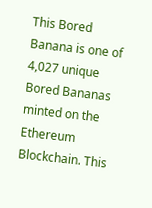This Bored Banana is one of 4,027 unique Bored Bananas minted on the Ethereum Blockchain. This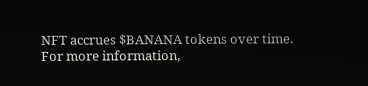NFT accrues $BANANA tokens over time. For more information,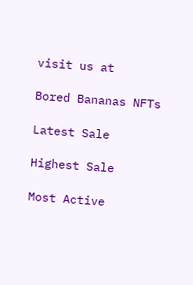visit us at

Bored Bananas NFTs

Latest Sale

Highest Sale

Most Active